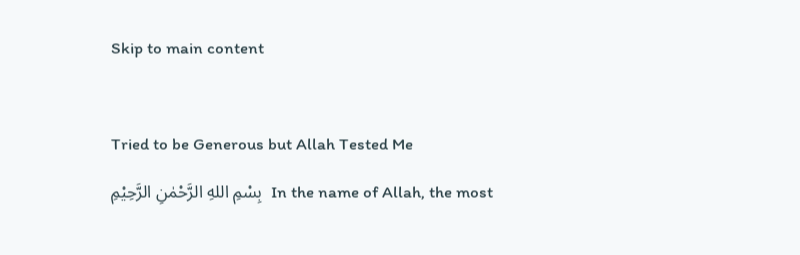Skip to main content



Tried to be Generous but Allah Tested Me

بِسْمِ اللهِ الرَّحْمٰنِ الرَّحِيْمِ  In the name of Allah, the most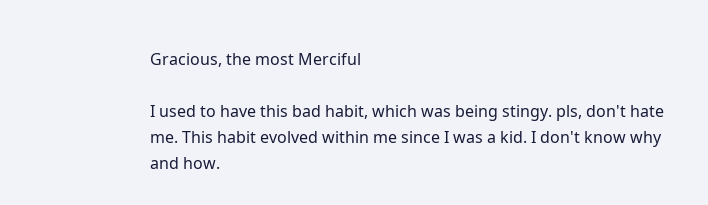Gracious, the most Merciful

I used to have this bad habit, which was being stingy. pls, don't hate me. This habit evolved within me since I was a kid. I don't know why and how.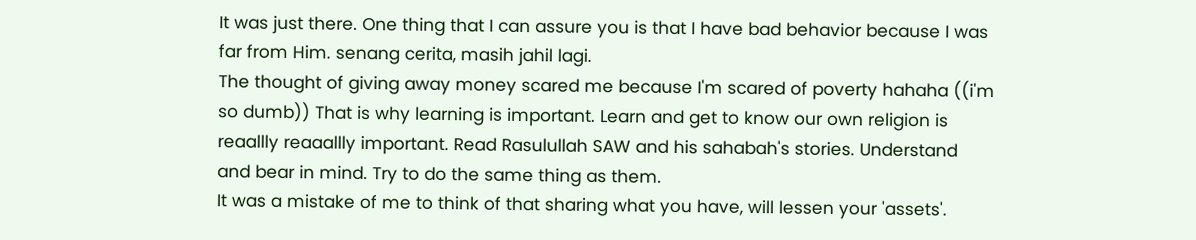It was just there. One thing that I can assure you is that I have bad behavior because I was far from Him. senang cerita, masih jahil lagi.
The thought of giving away money scared me because I'm scared of poverty hahaha ((i'm so dumb)) That is why learning is important. Learn and get to know our own religion is reaallly reaaallly important. Read Rasulullah SAW and his sahabah's stories. Understand and bear in mind. Try to do the same thing as them.
It was a mistake of me to think of that sharing what you have, will lessen your 'assets'.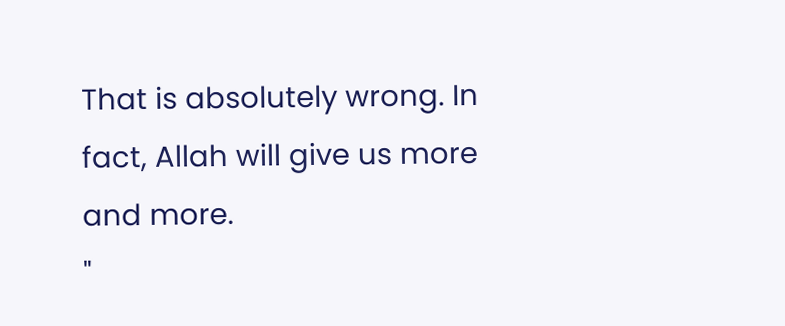That is absolutely wrong. In fact, Allah will give us more and more.
"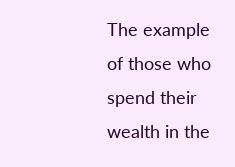The example of those who spend their wealth in the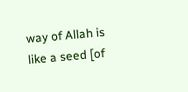way of Allah is like a seed [of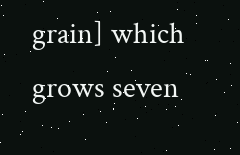grain] which grows seven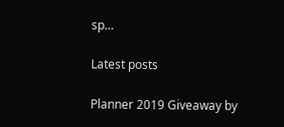sp…

Latest posts

Planner 2019 Giveaway by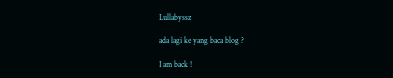Lullabyssz

ada lagi ke yang baca blog ?

I am back !